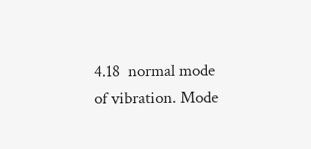4.18  normal mode of vibration. Mode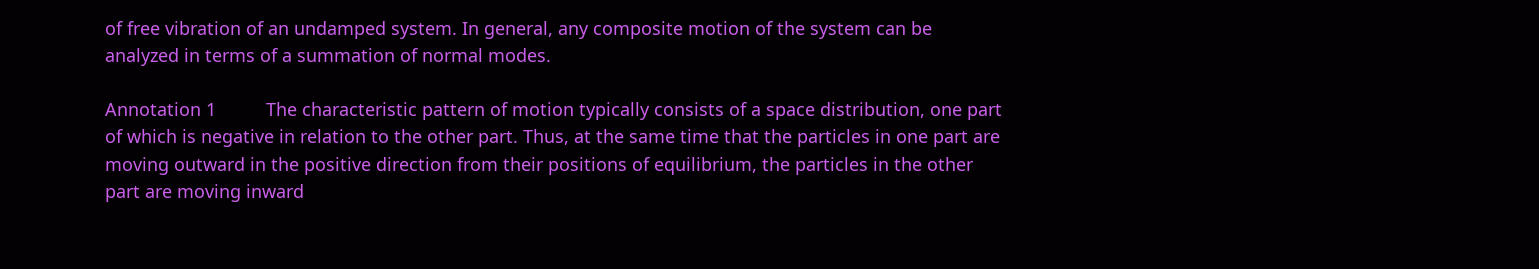of free vibration of an undamped system. In general, any composite motion of the system can be analyzed in terms of a summation of normal modes.

Annotation 1          The characteristic pattern of motion typically consists of a space distribution, one part of which is negative in relation to the other part. Thus, at the same time that the particles in one part are moving outward in the positive direction from their positions of equilibrium, the particles in the other part are moving inward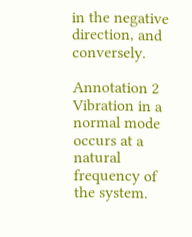in the negative direction, and conversely.

Annotation 2          Vibration in a normal mode occurs at a natural frequency of the system.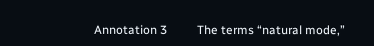Annotation 3          The terms “natural mode,”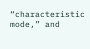“characteristic mode,” and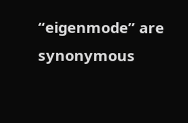“eigenmode” are synonymous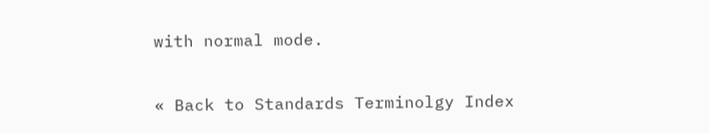with normal mode.

« Back to Standards Terminolgy Index